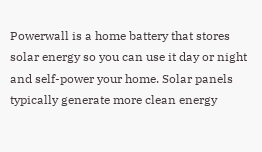Powerwall is a home battery that stores solar energy so you can use it day or night and self-power your home. Solar panels typically generate more clean energy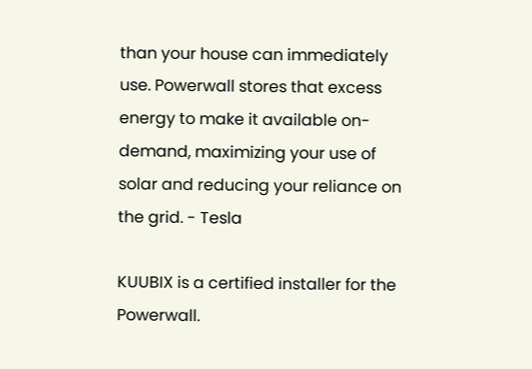than your house can immediately use. Powerwall stores that excess energy to make it available on-demand, maximizing your use of solar and reducing your reliance on the grid. - Tesla

KUUBIX is a certified installer for the Powerwall.